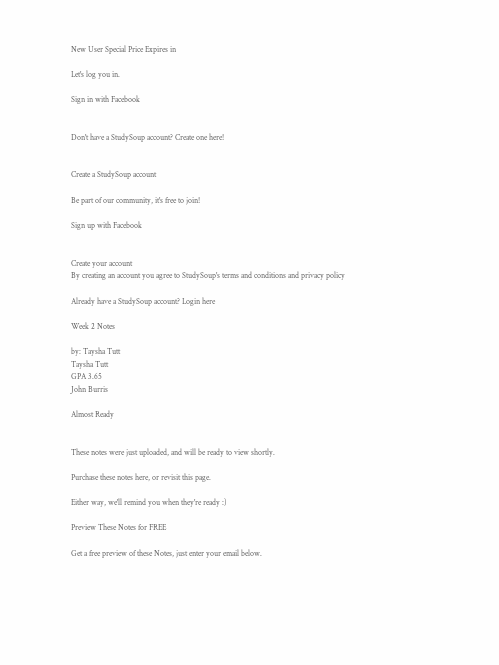New User Special Price Expires in

Let's log you in.

Sign in with Facebook


Don't have a StudySoup account? Create one here!


Create a StudySoup account

Be part of our community, it's free to join!

Sign up with Facebook


Create your account
By creating an account you agree to StudySoup's terms and conditions and privacy policy

Already have a StudySoup account? Login here

Week 2 Notes

by: Taysha Tutt
Taysha Tutt
GPA 3.65
John Burris

Almost Ready


These notes were just uploaded, and will be ready to view shortly.

Purchase these notes here, or revisit this page.

Either way, we'll remind you when they're ready :)

Preview These Notes for FREE

Get a free preview of these Notes, just enter your email below.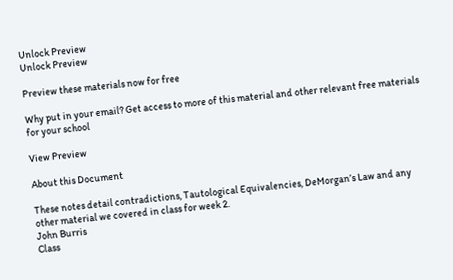Unlock Preview
Unlock Preview

Preview these materials now for free

Why put in your email? Get access to more of this material and other relevant free materials for your school

View Preview

About this Document

These notes detail contradictions, Tautological Equivalencies, DeMorgan’s Law and any other material we covered in class for week 2.
John Burris
Class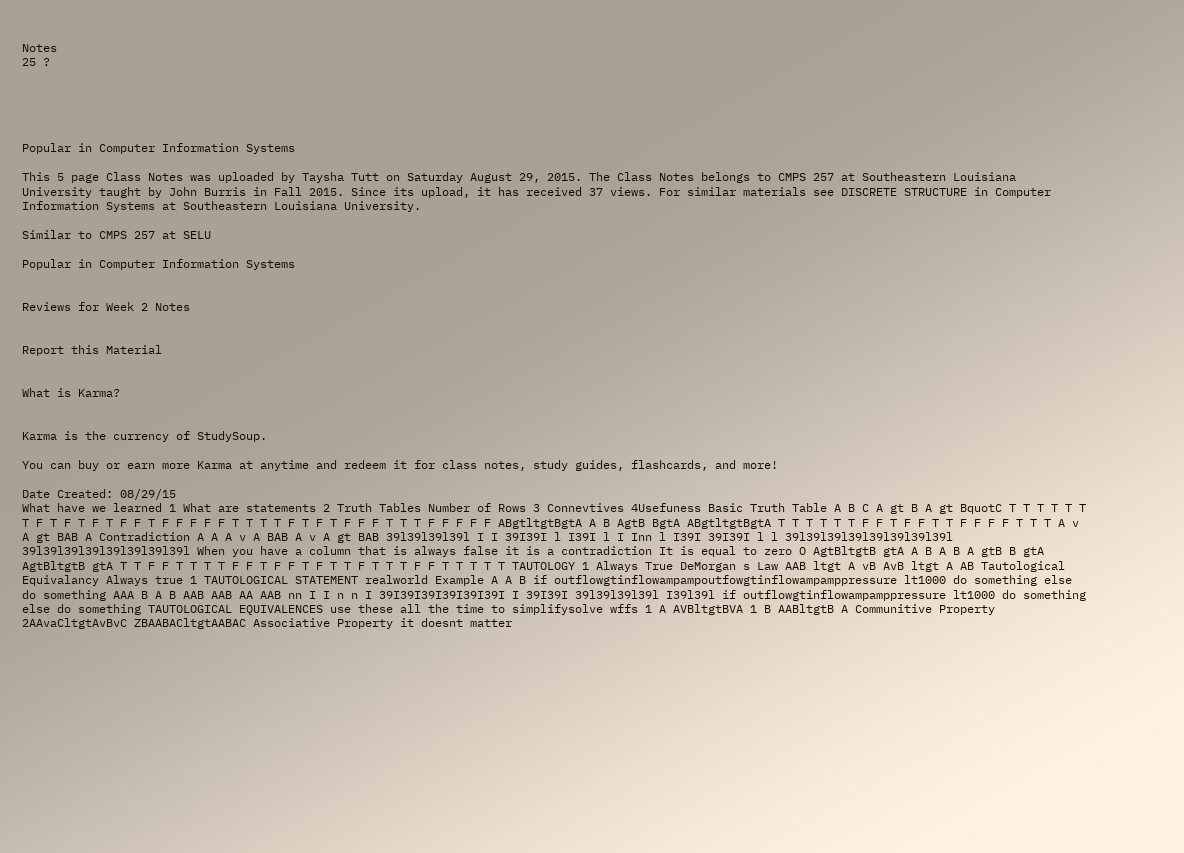Notes
25 ?





Popular in Computer Information Systems

This 5 page Class Notes was uploaded by Taysha Tutt on Saturday August 29, 2015. The Class Notes belongs to CMPS 257 at Southeastern Louisiana University taught by John Burris in Fall 2015. Since its upload, it has received 37 views. For similar materials see DISCRETE STRUCTURE in Computer Information Systems at Southeastern Louisiana University.

Similar to CMPS 257 at SELU

Popular in Computer Information Systems


Reviews for Week 2 Notes


Report this Material


What is Karma?


Karma is the currency of StudySoup.

You can buy or earn more Karma at anytime and redeem it for class notes, study guides, flashcards, and more!

Date Created: 08/29/15
What have we learned 1 What are statements 2 Truth Tables Number of Rows 3 Connevtives 4Usefuness Basic Truth Table A B C A gt B A gt BquotC T T T T T T T F T F T F T F F T F F F F F T T T T F T F T F F F T T T F F F F F ABgtltgtBgtA A B AgtB BgtA ABgtltgtBgtA T T T T T T F F T F F T T F F F F T T T A v A gt BAB A Contradiction A A A v A BAB A v A gt BAB 39l39l39l39l I I 39I39I l I39I l I Inn l I39I 39I39I l l 39l39l39l39l39l39l39l39l 39l39l39l39l39l39l39l39l When you have a column that is always false it is a contradiction It is equal to zero O AgtBltgtB gtA A B A B A gtB B gtA AgtBltgtB gtA T T F F T T T T F F T F F T F T T F T T T F F T T T T T TAUTOLOGY 1 Always True DeMorgan s Law AAB ltgt A vB AvB ltgt A AB Tautological Equivalancy Always true 1 TAUTOLOGICAL STATEMENT realworld Example A A B if outflowgtinflowampampoutfowgtinflowampamppressure lt1000 do something else do something AAA B A B AAB AAB AA AAB nn I I n n I 39I39I39I39I39I39I I 39I39I 39l39l39l39l I39l39l if outflowgtinflowampamppressure lt1000 do something else do something TAUTOLOGICAL EQUIVALENCES use these all the time to simplifysolve wffs 1 A AVBltgtBVA 1 B AABltgtB A Communitive Property 2AAvaCltgtAvBvC ZBAABACltgtAABAC Associative Property it doesnt matter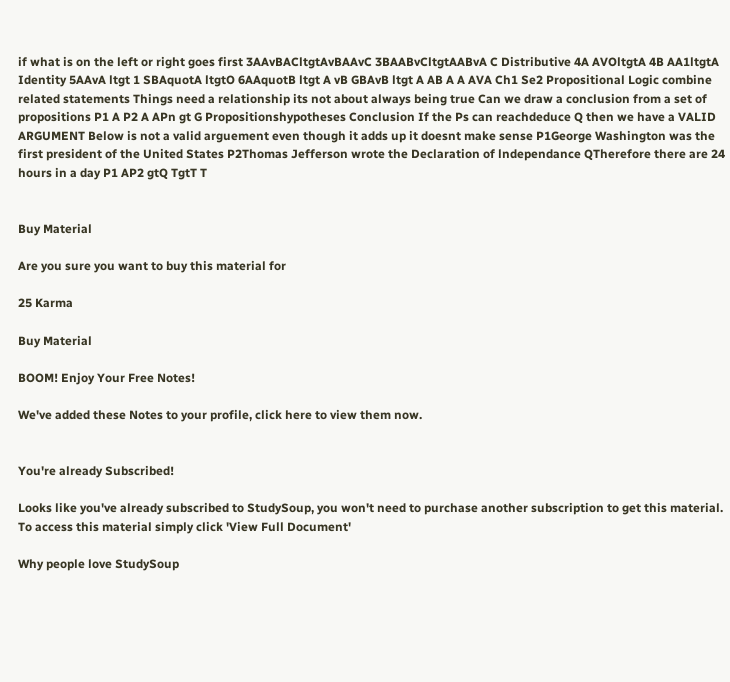if what is on the left or right goes first 3AAvBACltgtAvBAAvC 3BAABvCltgtAABvA C Distributive 4A AVOltgtA 4B AA1ltgtA Identity 5AAvA ltgt 1 SBAquotA ltgtO 6AAquotB ltgt A vB GBAvB ltgt A AB A A AVA Ch1 Se2 Propositional Logic combine related statements Things need a relationship its not about always being true Can we draw a conclusion from a set of propositions P1 A P2 A APn gt G Propositionshypotheses Conclusion If the Ps can reachdeduce Q then we have a VALID ARGUMENT Below is not a valid arguement even though it adds up it doesnt make sense P1George Washington was the first president of the United States P2Thomas Jefferson wrote the Declaration of lndependance QTherefore there are 24 hours in a day P1 AP2 gtQ TgtT T


Buy Material

Are you sure you want to buy this material for

25 Karma

Buy Material

BOOM! Enjoy Your Free Notes!

We've added these Notes to your profile, click here to view them now.


You're already Subscribed!

Looks like you've already subscribed to StudySoup, you won't need to purchase another subscription to get this material. To access this material simply click 'View Full Document'

Why people love StudySoup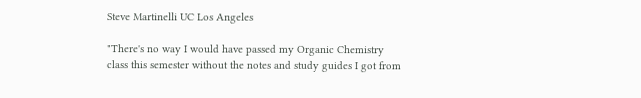Steve Martinelli UC Los Angeles

"There's no way I would have passed my Organic Chemistry class this semester without the notes and study guides I got from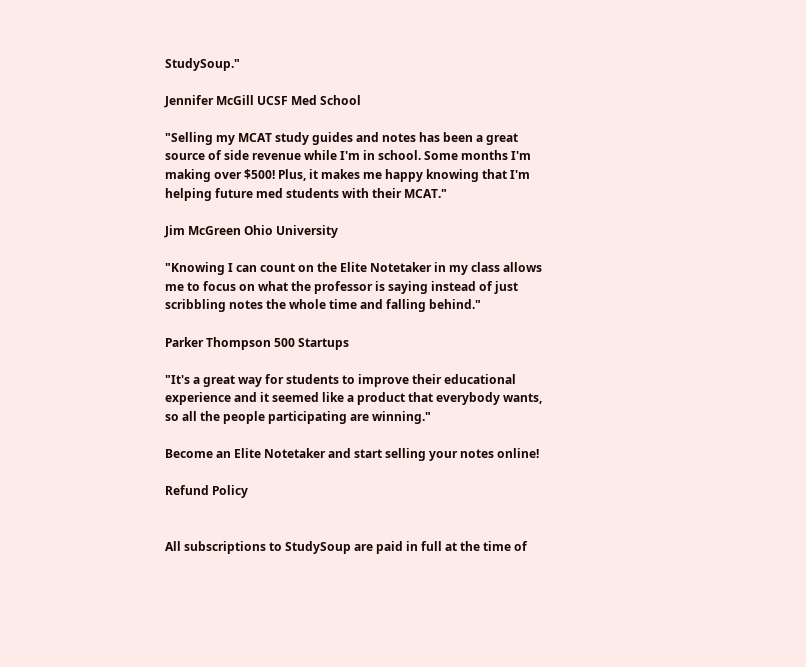StudySoup."

Jennifer McGill UCSF Med School

"Selling my MCAT study guides and notes has been a great source of side revenue while I'm in school. Some months I'm making over $500! Plus, it makes me happy knowing that I'm helping future med students with their MCAT."

Jim McGreen Ohio University

"Knowing I can count on the Elite Notetaker in my class allows me to focus on what the professor is saying instead of just scribbling notes the whole time and falling behind."

Parker Thompson 500 Startups

"It's a great way for students to improve their educational experience and it seemed like a product that everybody wants, so all the people participating are winning."

Become an Elite Notetaker and start selling your notes online!

Refund Policy


All subscriptions to StudySoup are paid in full at the time of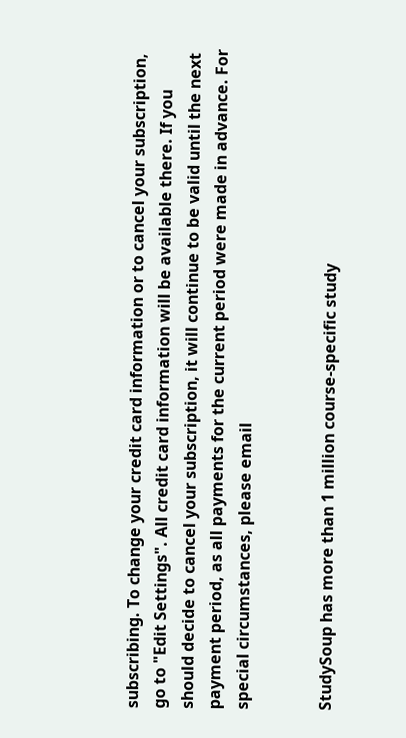subscribing. To change your credit card information or to cancel your subscription, go to "Edit Settings". All credit card information will be available there. If you should decide to cancel your subscription, it will continue to be valid until the next payment period, as all payments for the current period were made in advance. For special circumstances, please email


StudySoup has more than 1 million course-specific study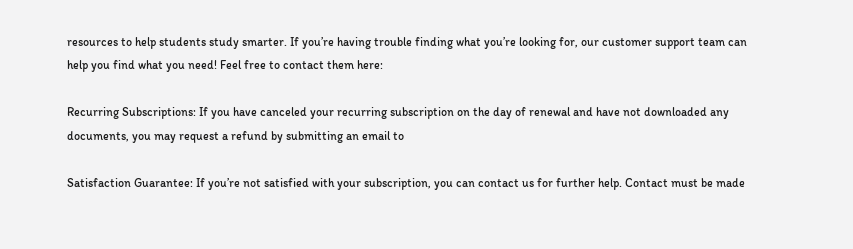resources to help students study smarter. If you’re having trouble finding what you’re looking for, our customer support team can help you find what you need! Feel free to contact them here:

Recurring Subscriptions: If you have canceled your recurring subscription on the day of renewal and have not downloaded any documents, you may request a refund by submitting an email to

Satisfaction Guarantee: If you’re not satisfied with your subscription, you can contact us for further help. Contact must be made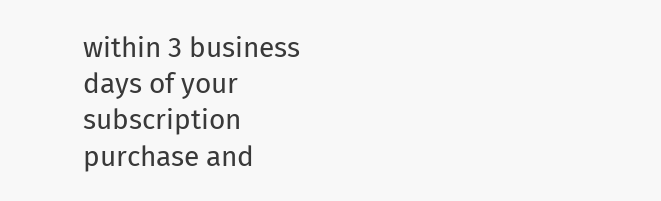within 3 business days of your subscription purchase and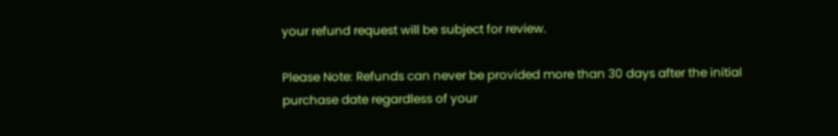your refund request will be subject for review.

Please Note: Refunds can never be provided more than 30 days after the initial purchase date regardless of your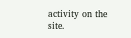activity on the site.